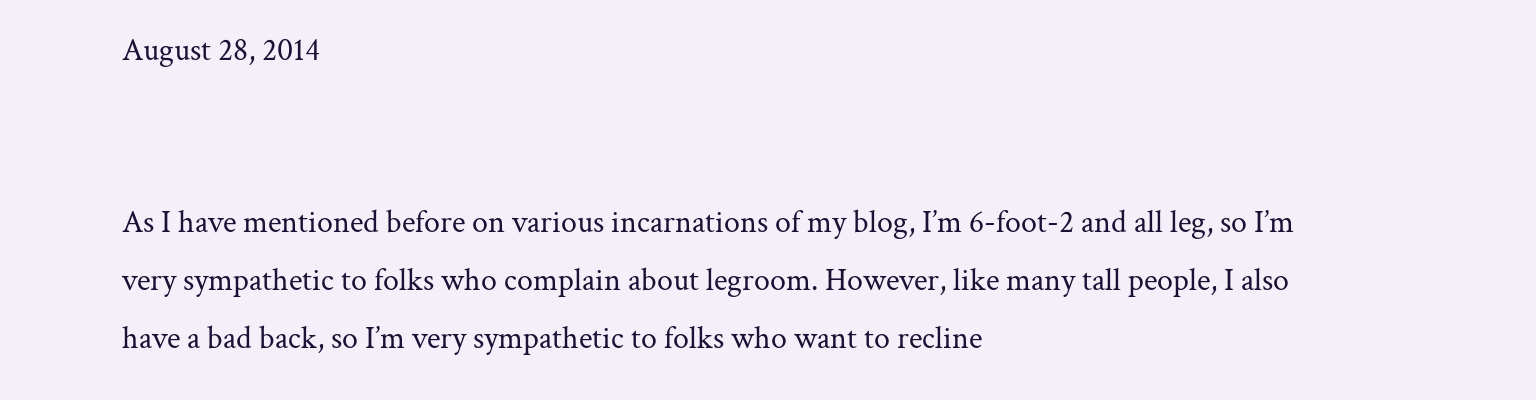August 28, 2014


As I have mentioned before on various incarnations of my blog, I’m 6-foot-2 and all leg, so I’m very sympathetic to folks who complain about legroom. However, like many tall people, I also have a bad back, so I’m very sympathetic to folks who want to recline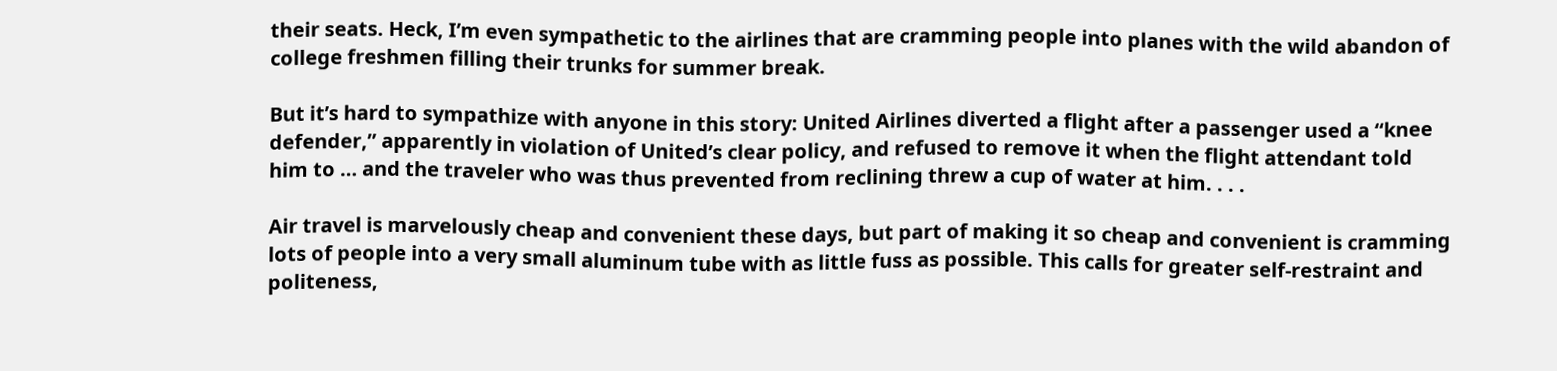their seats. Heck, I’m even sympathetic to the airlines that are cramming people into planes with the wild abandon of college freshmen filling their trunks for summer break.

But it’s hard to sympathize with anyone in this story: United Airlines diverted a flight after a passenger used a “knee defender,” apparently in violation of United’s clear policy, and refused to remove it when the flight attendant told him to … and the traveler who was thus prevented from reclining threw a cup of water at him. . . .

Air travel is marvelously cheap and convenient these days, but part of making it so cheap and convenient is cramming lots of people into a very small aluminum tube with as little fuss as possible. This calls for greater self-restraint and politeness,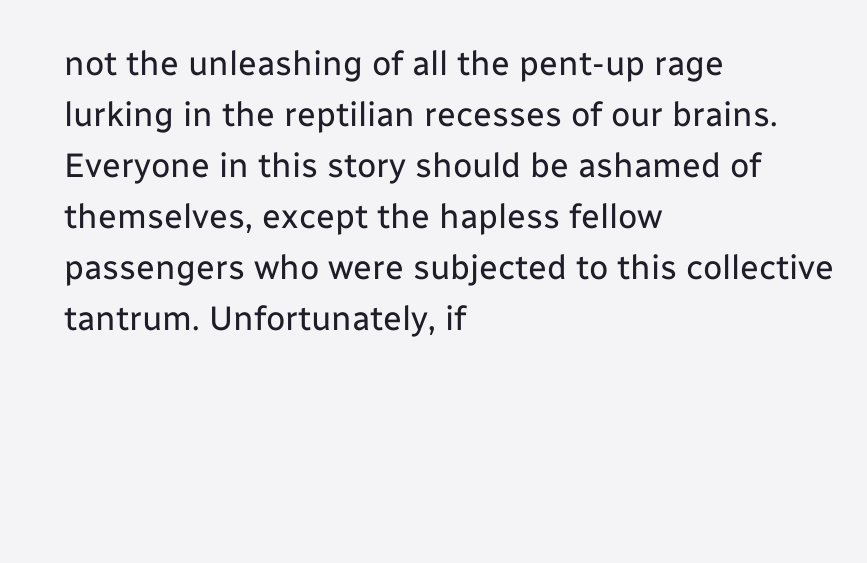not the unleashing of all the pent-up rage lurking in the reptilian recesses of our brains. Everyone in this story should be ashamed of themselves, except the hapless fellow passengers who were subjected to this collective tantrum. Unfortunately, if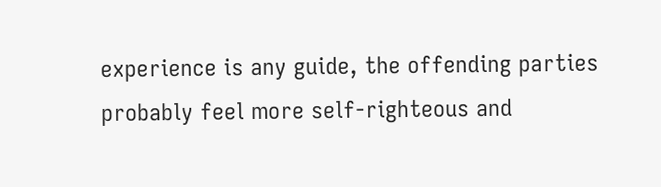experience is any guide, the offending parties probably feel more self-righteous and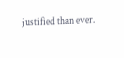justified than ever.